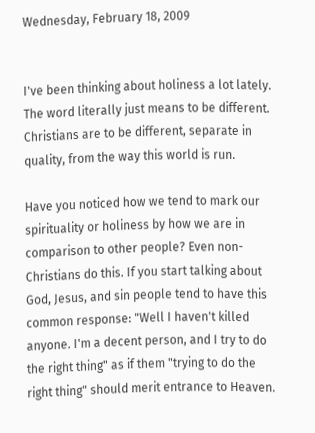Wednesday, February 18, 2009


I've been thinking about holiness a lot lately. The word literally just means to be different. Christians are to be different, separate in quality, from the way this world is run.

Have you noticed how we tend to mark our spirituality or holiness by how we are in comparison to other people? Even non-Christians do this. If you start talking about God, Jesus, and sin people tend to have this common response: "Well I haven't killed anyone. I'm a decent person, and I try to do the right thing" as if them "trying to do the right thing" should merit entrance to Heaven.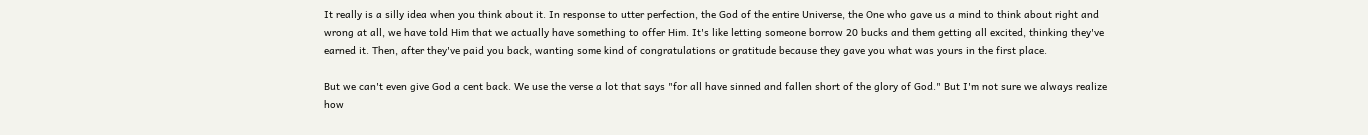It really is a silly idea when you think about it. In response to utter perfection, the God of the entire Universe, the One who gave us a mind to think about right and wrong at all, we have told Him that we actually have something to offer Him. It's like letting someone borrow 20 bucks and them getting all excited, thinking they've earned it. Then, after they've paid you back, wanting some kind of congratulations or gratitude because they gave you what was yours in the first place.

But we can't even give God a cent back. We use the verse a lot that says "for all have sinned and fallen short of the glory of God." But I'm not sure we always realize how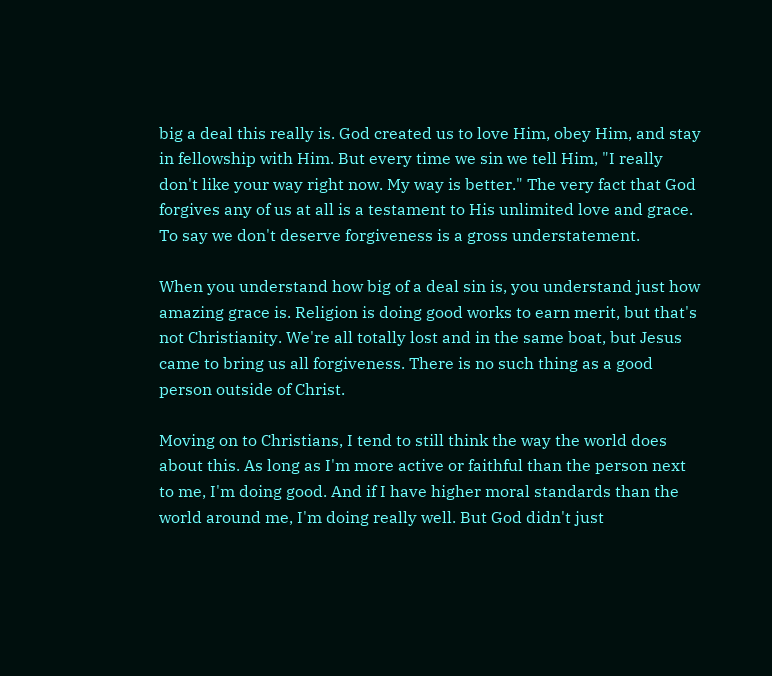big a deal this really is. God created us to love Him, obey Him, and stay in fellowship with Him. But every time we sin we tell Him, "I really don't like your way right now. My way is better." The very fact that God forgives any of us at all is a testament to His unlimited love and grace. To say we don't deserve forgiveness is a gross understatement.

When you understand how big of a deal sin is, you understand just how amazing grace is. Religion is doing good works to earn merit, but that's not Christianity. We're all totally lost and in the same boat, but Jesus came to bring us all forgiveness. There is no such thing as a good person outside of Christ.

Moving on to Christians, I tend to still think the way the world does about this. As long as I'm more active or faithful than the person next to me, I'm doing good. And if I have higher moral standards than the world around me, I'm doing really well. But God didn't just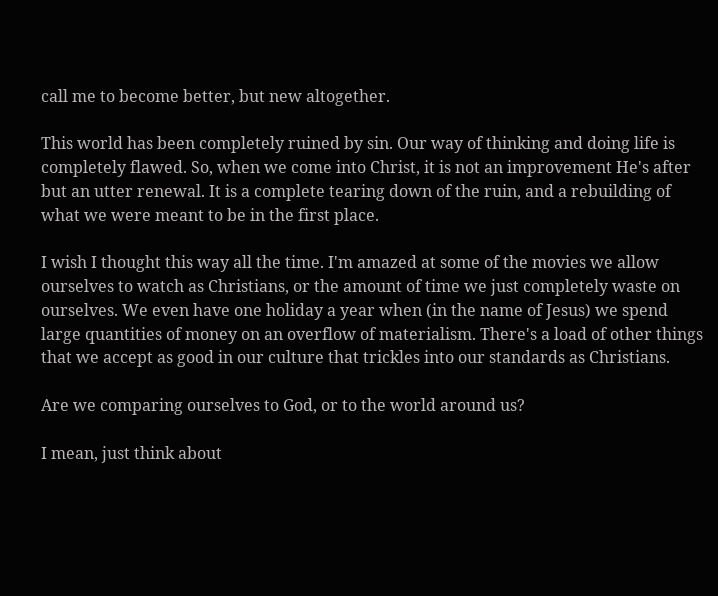call me to become better, but new altogether.

This world has been completely ruined by sin. Our way of thinking and doing life is completely flawed. So, when we come into Christ, it is not an improvement He's after but an utter renewal. It is a complete tearing down of the ruin, and a rebuilding of what we were meant to be in the first place.

I wish I thought this way all the time. I'm amazed at some of the movies we allow ourselves to watch as Christians, or the amount of time we just completely waste on ourselves. We even have one holiday a year when (in the name of Jesus) we spend large quantities of money on an overflow of materialism. There's a load of other things that we accept as good in our culture that trickles into our standards as Christians.

Are we comparing ourselves to God, or to the world around us?

I mean, just think about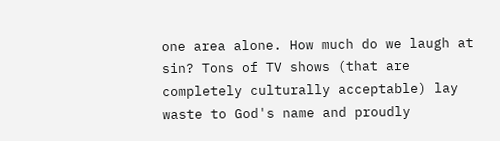one area alone. How much do we laugh at sin? Tons of TV shows (that are completely culturally acceptable) lay waste to God's name and proudly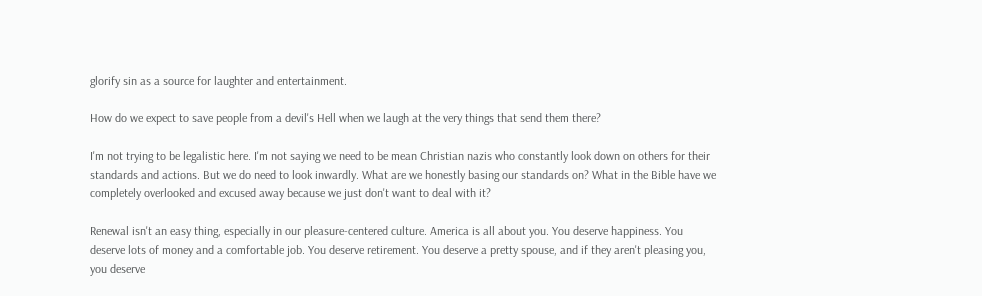glorify sin as a source for laughter and entertainment.

How do we expect to save people from a devil's Hell when we laugh at the very things that send them there?

I'm not trying to be legalistic here. I'm not saying we need to be mean Christian nazis who constantly look down on others for their standards and actions. But we do need to look inwardly. What are we honestly basing our standards on? What in the Bible have we completely overlooked and excused away because we just don't want to deal with it?

Renewal isn't an easy thing, especially in our pleasure-centered culture. America is all about you. You deserve happiness. You deserve lots of money and a comfortable job. You deserve retirement. You deserve a pretty spouse, and if they aren't pleasing you, you deserve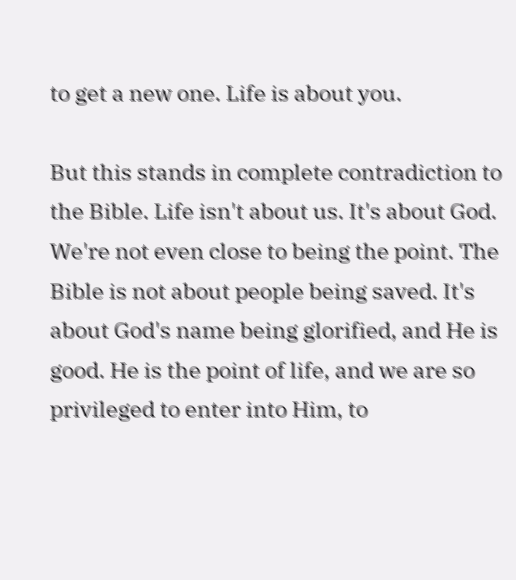to get a new one. Life is about you.

But this stands in complete contradiction to the Bible. Life isn't about us. It's about God. We're not even close to being the point. The Bible is not about people being saved. It's about God's name being glorified, and He is good. He is the point of life, and we are so privileged to enter into Him, to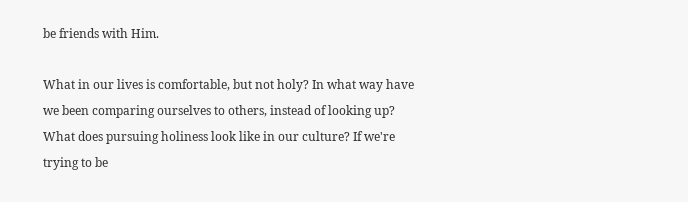be friends with Him.

What in our lives is comfortable, but not holy? In what way have we been comparing ourselves to others, instead of looking up? What does pursuing holiness look like in our culture? If we're trying to be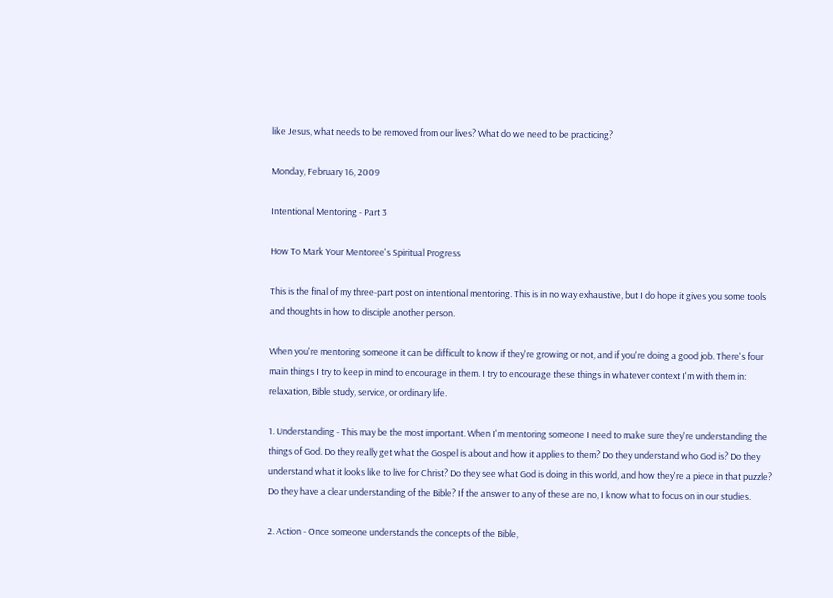like Jesus, what needs to be removed from our lives? What do we need to be practicing?

Monday, February 16, 2009

Intentional Mentoring - Part 3

How To Mark Your Mentoree's Spiritual Progress

This is the final of my three-part post on intentional mentoring. This is in no way exhaustive, but I do hope it gives you some tools and thoughts in how to disciple another person.

When you're mentoring someone it can be difficult to know if they're growing or not, and if you're doing a good job. There's four main things I try to keep in mind to encourage in them. I try to encourage these things in whatever context I'm with them in: relaxation, Bible study, service, or ordinary life.

1. Understanding - This may be the most important. When I'm mentoring someone I need to make sure they're understanding the things of God. Do they really get what the Gospel is about and how it applies to them? Do they understand who God is? Do they understand what it looks like to live for Christ? Do they see what God is doing in this world, and how they're a piece in that puzzle? Do they have a clear understanding of the Bible? If the answer to any of these are no, I know what to focus on in our studies.

2. Action - Once someone understands the concepts of the Bible,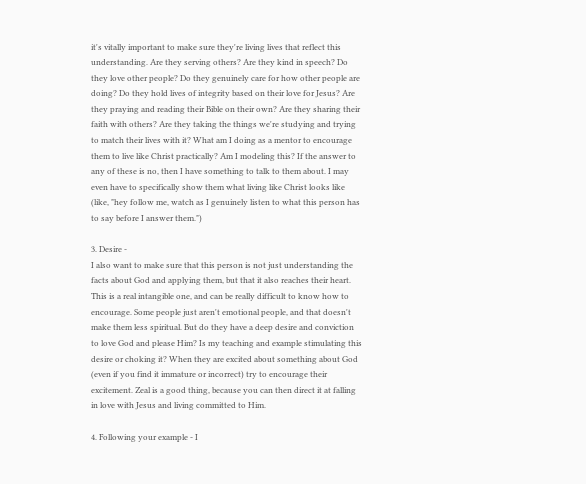it's vitally important to make sure they're living lives that reflect this understanding. Are they serving others? Are they kind in speech? Do they love other people? Do they genuinely care for how other people are doing? Do they hold lives of integrity based on their love for Jesus? Are they praying and reading their Bible on their own? Are they sharing their faith with others? Are they taking the things we're studying and trying to match their lives with it? What am I doing as a mentor to encourage them to live like Christ practically? Am I modeling this? If the answer to any of these is no, then I have something to talk to them about. I may even have to specifically show them what living like Christ looks like (like, "hey follow me, watch as I genuinely listen to what this person has to say before I answer them.")

3. Desire -
I also want to make sure that this person is not just understanding the facts about God and applying them, but that it also reaches their heart. This is a real intangible one, and can be really difficult to know how to encourage. Some people just aren't emotional people, and that doesn't make them less spiritual. But do they have a deep desire and conviction to love God and please Him? Is my teaching and example stimulating this desire or choking it? When they are excited about something about God (even if you find it immature or incorrect) try to encourage their excitement. Zeal is a good thing, because you can then direct it at falling in love with Jesus and living committed to Him.

4. Following your example - I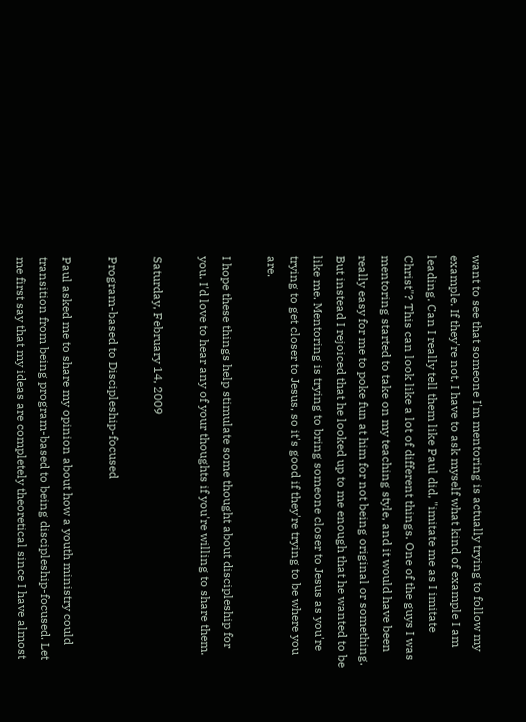want to see that someone I'm mentoring is actually trying to follow my example. If they're not, I have to ask myself what kind of example I am leading. Can I really tell them like Paul did, "imitate me as I imitate Christ"? This can look like a lot of different things. One of the guys I was mentoring started to take on my teaching style, and it would have been really easy for me to poke fun at him for not being original or something. But instead I rejoiced that he looked up to me enough that he wanted to be like me. Mentoring is trying to bring someone closer to Jesus as you're trying to get closer to Jesus, so it's good if they're trying to be where you are.

I hope these things help stimulate some thought about discipleship for you. I'd love to hear any of your thoughts if you're willing to share them.

Saturday, February 14, 2009

Program-based to Discipleship-focused

Paul asked me to share my opinion about how a youth ministry could transition from being program-based to being discipleship-focused. Let me first say that my ideas are completely theoretical since I have almost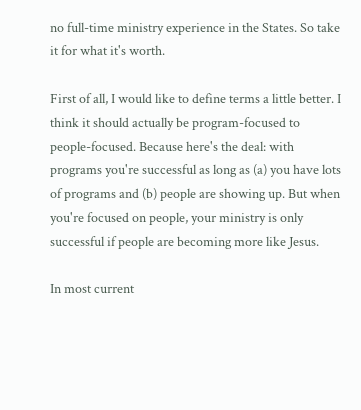no full-time ministry experience in the States. So take it for what it's worth.

First of all, I would like to define terms a little better. I think it should actually be program-focused to people-focused. Because here's the deal: with programs you're successful as long as (a) you have lots of programs and (b) people are showing up. But when you're focused on people, your ministry is only successful if people are becoming more like Jesus.

In most current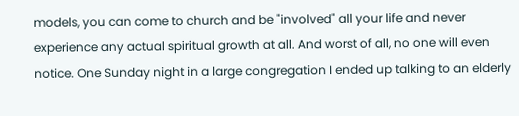models, you can come to church and be "involved" all your life and never experience any actual spiritual growth at all. And worst of all, no one will even notice. One Sunday night in a large congregation I ended up talking to an elderly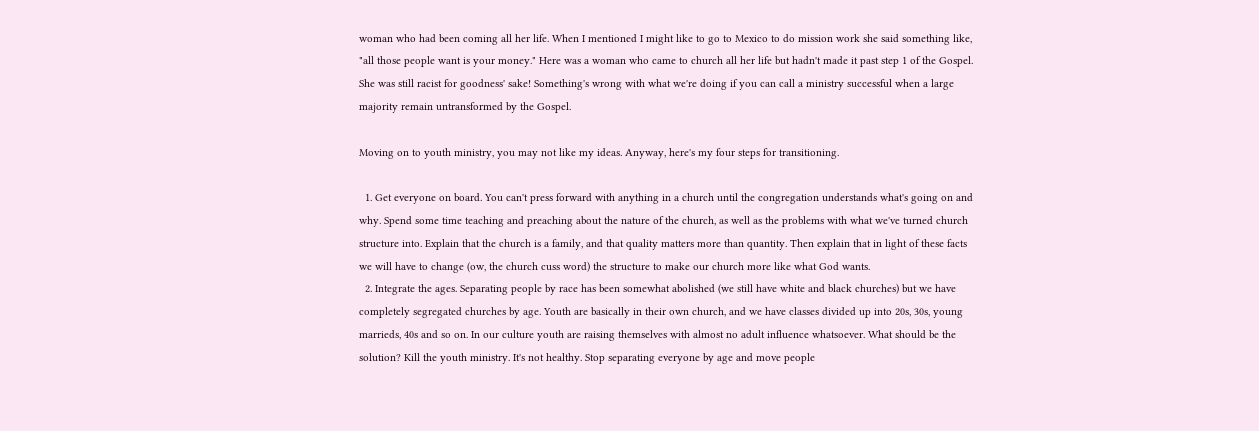woman who had been coming all her life. When I mentioned I might like to go to Mexico to do mission work she said something like, "all those people want is your money." Here was a woman who came to church all her life but hadn't made it past step 1 of the Gospel. She was still racist for goodness' sake! Something's wrong with what we're doing if you can call a ministry successful when a large majority remain untransformed by the Gospel.

Moving on to youth ministry, you may not like my ideas. Anyway, here's my four steps for transitioning.

  1. Get everyone on board. You can't press forward with anything in a church until the congregation understands what's going on and why. Spend some time teaching and preaching about the nature of the church, as well as the problems with what we've turned church structure into. Explain that the church is a family, and that quality matters more than quantity. Then explain that in light of these facts we will have to change (ow, the church cuss word) the structure to make our church more like what God wants.
  2. Integrate the ages. Separating people by race has been somewhat abolished (we still have white and black churches) but we have completely segregated churches by age. Youth are basically in their own church, and we have classes divided up into 20s, 30s, young marrieds, 40s and so on. In our culture youth are raising themselves with almost no adult influence whatsoever. What should be the solution? Kill the youth ministry. It's not healthy. Stop separating everyone by age and move people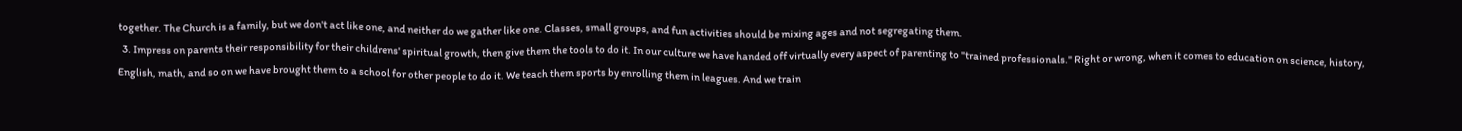together. The Church is a family, but we don't act like one, and neither do we gather like one. Classes, small groups, and fun activities should be mixing ages and not segregating them.
  3. Impress on parents their responsibility for their childrens' spiritual growth, then give them the tools to do it. In our culture we have handed off virtually every aspect of parenting to "trained professionals." Right or wrong, when it comes to education on science, history, English, math, and so on we have brought them to a school for other people to do it. We teach them sports by enrolling them in leagues. And we train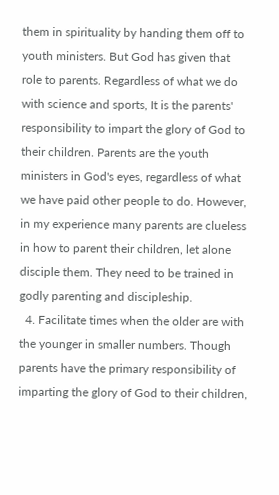them in spirituality by handing them off to youth ministers. But God has given that role to parents. Regardless of what we do with science and sports, It is the parents' responsibility to impart the glory of God to their children. Parents are the youth ministers in God's eyes, regardless of what we have paid other people to do. However, in my experience many parents are clueless in how to parent their children, let alone disciple them. They need to be trained in godly parenting and discipleship.
  4. Facilitate times when the older are with the younger in smaller numbers. Though parents have the primary responsibility of imparting the glory of God to their children,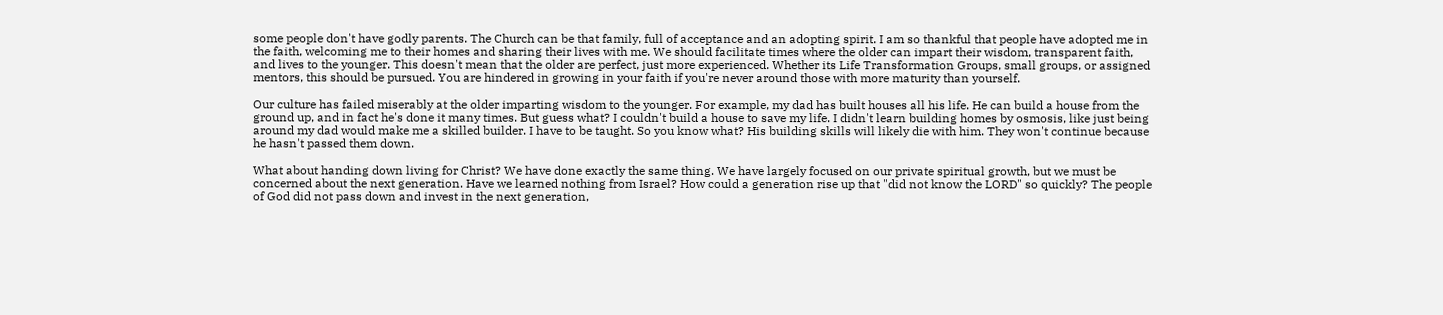some people don't have godly parents. The Church can be that family, full of acceptance and an adopting spirit. I am so thankful that people have adopted me in the faith, welcoming me to their homes and sharing their lives with me. We should facilitate times where the older can impart their wisdom, transparent faith, and lives to the younger. This doesn't mean that the older are perfect, just more experienced. Whether its Life Transformation Groups, small groups, or assigned mentors, this should be pursued. You are hindered in growing in your faith if you're never around those with more maturity than yourself.

Our culture has failed miserably at the older imparting wisdom to the younger. For example, my dad has built houses all his life. He can build a house from the ground up, and in fact he's done it many times. But guess what? I couldn't build a house to save my life. I didn't learn building homes by osmosis, like just being around my dad would make me a skilled builder. I have to be taught. So you know what? His building skills will likely die with him. They won't continue because he hasn't passed them down.

What about handing down living for Christ? We have done exactly the same thing. We have largely focused on our private spiritual growth, but we must be concerned about the next generation. Have we learned nothing from Israel? How could a generation rise up that "did not know the LORD" so quickly? The people of God did not pass down and invest in the next generation,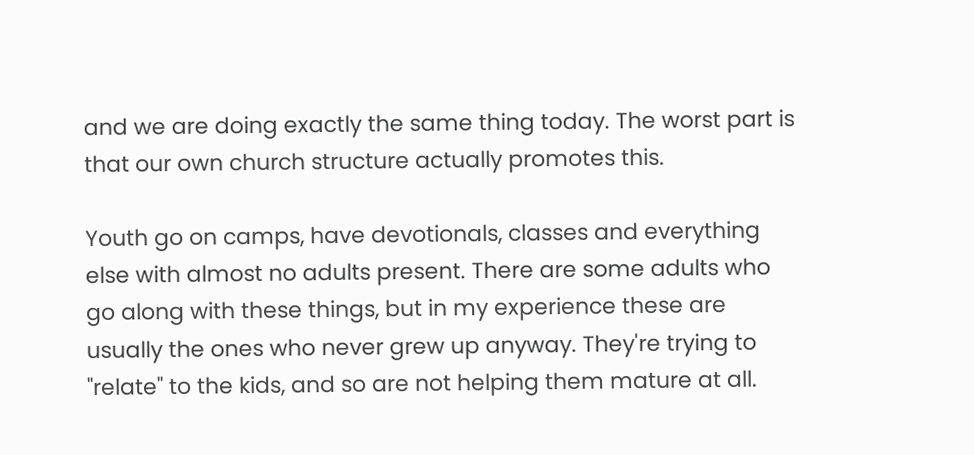and we are doing exactly the same thing today. The worst part is that our own church structure actually promotes this.

Youth go on camps, have devotionals, classes and everything else with almost no adults present. There are some adults who go along with these things, but in my experience these are usually the ones who never grew up anyway. They're trying to "relate" to the kids, and so are not helping them mature at all.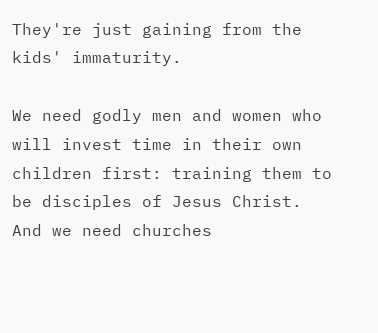They're just gaining from the kids' immaturity.

We need godly men and women who will invest time in their own children first: training them to be disciples of Jesus Christ. And we need churches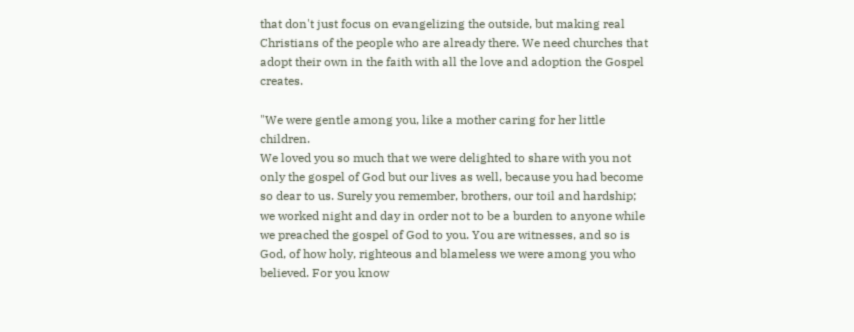that don't just focus on evangelizing the outside, but making real Christians of the people who are already there. We need churches that adopt their own in the faith with all the love and adoption the Gospel creates.

"We were gentle among you, like a mother caring for her little children.
We loved you so much that we were delighted to share with you not only the gospel of God but our lives as well, because you had become so dear to us. Surely you remember, brothers, our toil and hardship; we worked night and day in order not to be a burden to anyone while we preached the gospel of God to you. You are witnesses, and so is God, of how holy, righteous and blameless we were among you who believed. For you know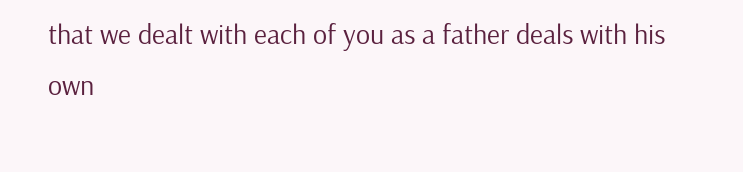that we dealt with each of you as a father deals with his own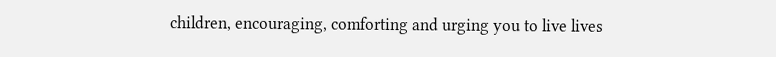children, encouraging, comforting and urging you to live lives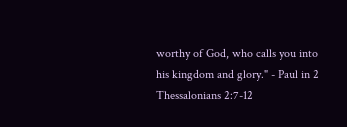worthy of God, who calls you into his kingdom and glory." - Paul in 2 Thessalonians 2:7-12